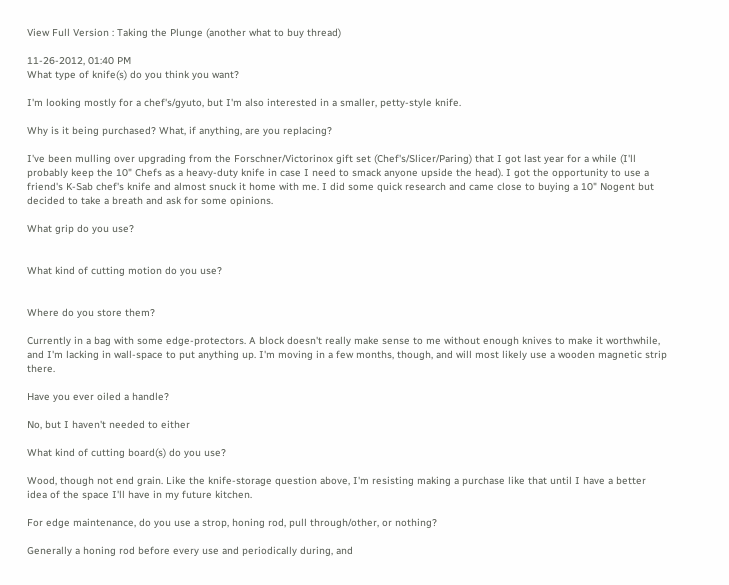View Full Version : Taking the Plunge (another what to buy thread)

11-26-2012, 01:40 PM
What type of knife(s) do you think you want?

I'm looking mostly for a chef's/gyuto, but I'm also interested in a smaller, petty-style knife.

Why is it being purchased? What, if anything, are you replacing?

I've been mulling over upgrading from the Forschner/Victorinox gift set (Chef's/Slicer/Paring) that I got last year for a while (I'll probably keep the 10" Chefs as a heavy-duty knife in case I need to smack anyone upside the head). I got the opportunity to use a friend's K-Sab chef's knife and almost snuck it home with me. I did some quick research and came close to buying a 10" Nogent but decided to take a breath and ask for some opinions.

What grip do you use?


What kind of cutting motion do you use?


Where do you store them?

Currently in a bag with some edge-protectors. A block doesn't really make sense to me without enough knives to make it worthwhile, and I'm lacking in wall-space to put anything up. I'm moving in a few months, though, and will most likely use a wooden magnetic strip there.

Have you ever oiled a handle?

No, but I haven't needed to either

What kind of cutting board(s) do you use?

Wood, though not end grain. Like the knife-storage question above, I'm resisting making a purchase like that until I have a better idea of the space I'll have in my future kitchen.

For edge maintenance, do you use a strop, honing rod, pull through/other, or nothing?

Generally a honing rod before every use and periodically during, and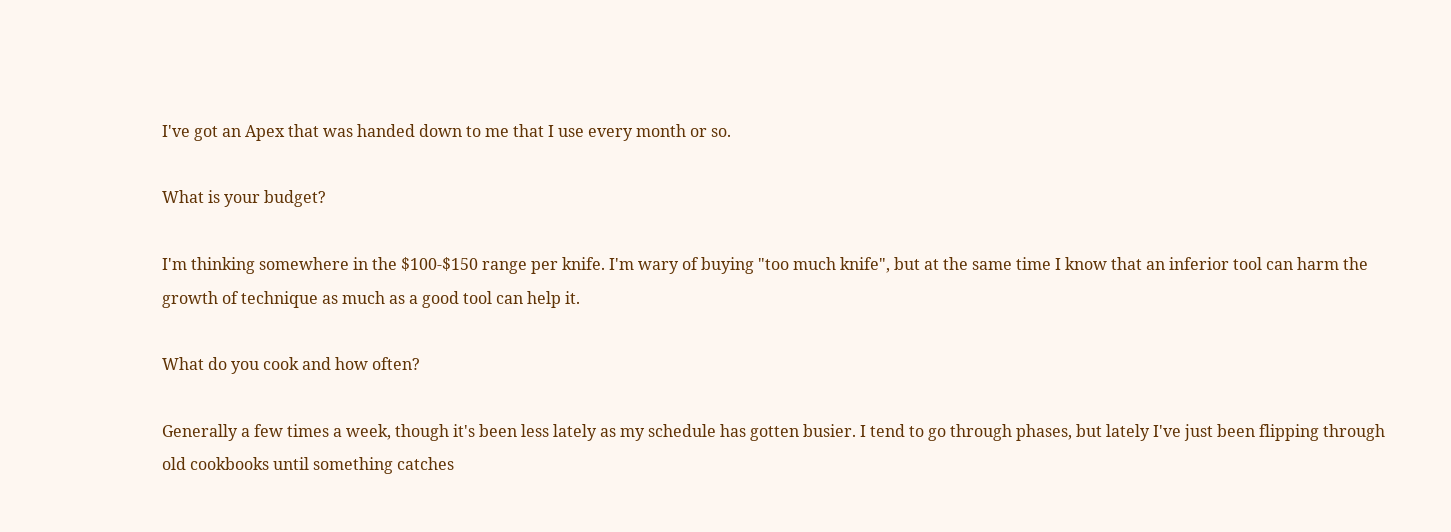I've got an Apex that was handed down to me that I use every month or so.

What is your budget?

I'm thinking somewhere in the $100-$150 range per knife. I'm wary of buying "too much knife", but at the same time I know that an inferior tool can harm the growth of technique as much as a good tool can help it.

What do you cook and how often?

Generally a few times a week, though it's been less lately as my schedule has gotten busier. I tend to go through phases, but lately I've just been flipping through old cookbooks until something catches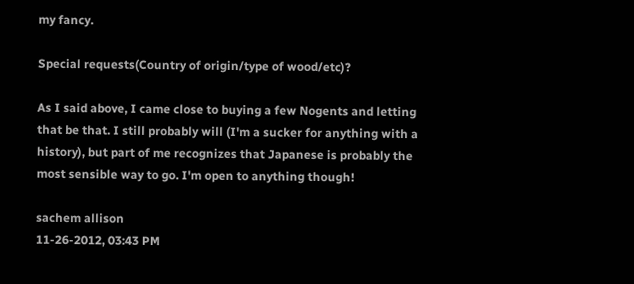my fancy.

Special requests(Country of origin/type of wood/etc)?

As I said above, I came close to buying a few Nogents and letting that be that. I still probably will (I'm a sucker for anything with a history), but part of me recognizes that Japanese is probably the most sensible way to go. I'm open to anything though!

sachem allison
11-26-2012, 03:43 PM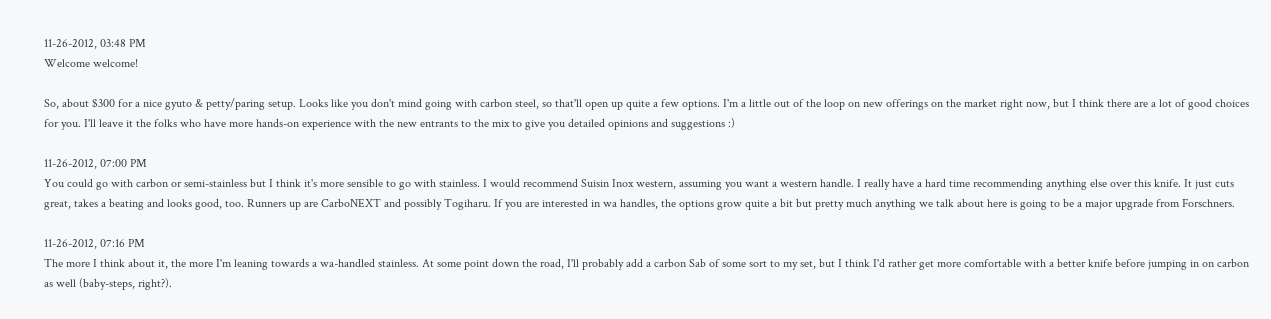11-26-2012, 03:48 PM
Welcome welcome!

So, about $300 for a nice gyuto & petty/paring setup. Looks like you don't mind going with carbon steel, so that'll open up quite a few options. I'm a little out of the loop on new offerings on the market right now, but I think there are a lot of good choices for you. I'll leave it the folks who have more hands-on experience with the new entrants to the mix to give you detailed opinions and suggestions :)

11-26-2012, 07:00 PM
You could go with carbon or semi-stainless but I think it's more sensible to go with stainless. I would recommend Suisin Inox western, assuming you want a western handle. I really have a hard time recommending anything else over this knife. It just cuts great, takes a beating and looks good, too. Runners up are CarboNEXT and possibly Togiharu. If you are interested in wa handles, the options grow quite a bit but pretty much anything we talk about here is going to be a major upgrade from Forschners.

11-26-2012, 07:16 PM
The more I think about it, the more I'm leaning towards a wa-handled stainless. At some point down the road, I'll probably add a carbon Sab of some sort to my set, but I think I'd rather get more comfortable with a better knife before jumping in on carbon as well (baby-steps, right?).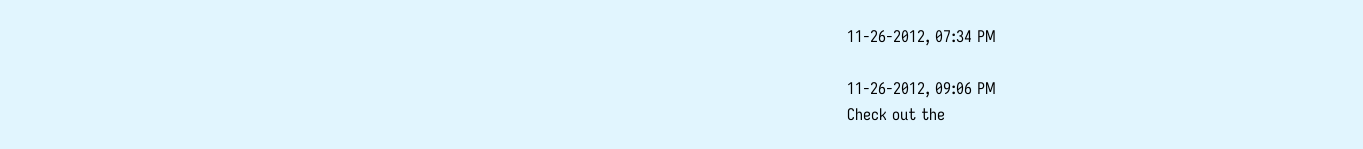11-26-2012, 07:34 PM

11-26-2012, 09:06 PM
Check out the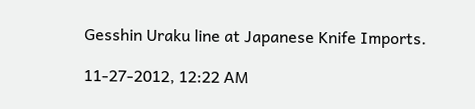Gesshin Uraku line at Japanese Knife Imports.

11-27-2012, 12:22 AM